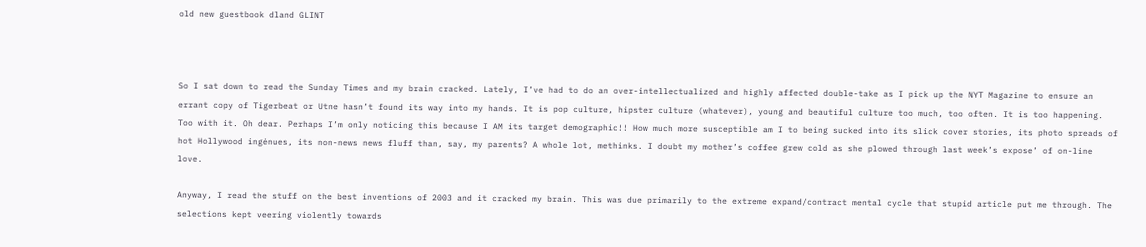old new guestbook dland GLINT



So I sat down to read the Sunday Times and my brain cracked. Lately, I’ve had to do an over-intellectualized and highly affected double-take as I pick up the NYT Magazine to ensure an errant copy of Tigerbeat or Utne hasn’t found its way into my hands. It is pop culture, hipster culture (whatever), young and beautiful culture too much, too often. It is too happening. Too with it. Oh dear. Perhaps I’m only noticing this because I AM its target demographic!! How much more susceptible am I to being sucked into its slick cover stories, its photo spreads of hot Hollywood ingénues, its non-news news fluff than, say, my parents? A whole lot, methinks. I doubt my mother’s coffee grew cold as she plowed through last week’s expose’ of on-line love.

Anyway, I read the stuff on the best inventions of 2003 and it cracked my brain. This was due primarily to the extreme expand/contract mental cycle that stupid article put me through. The selections kept veering violently towards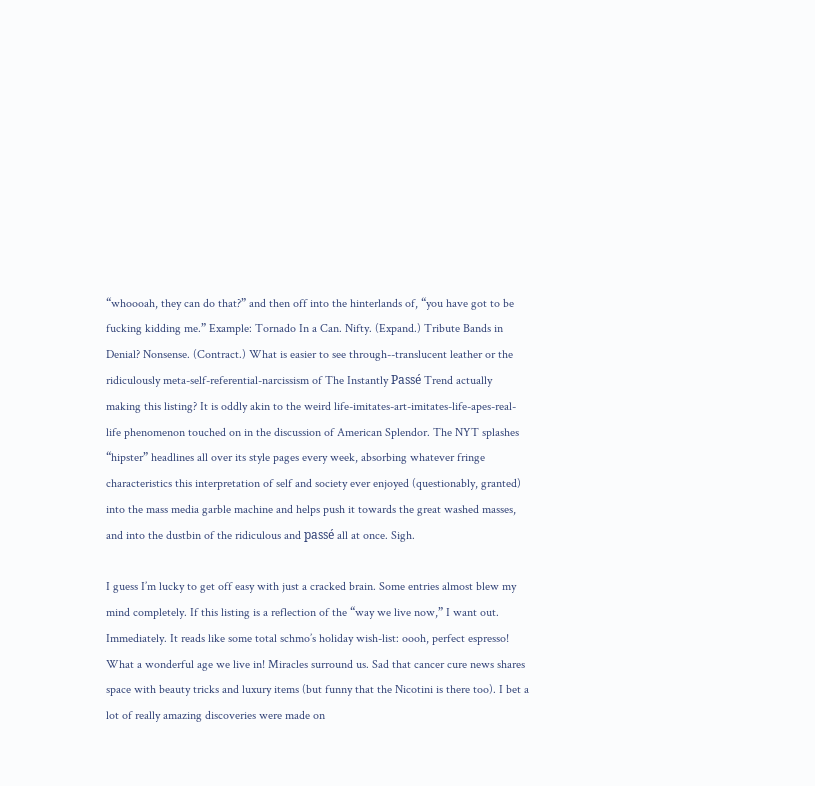“whoooah, they can do that?” and then off into the hinterlands of, “you have got to be fucking kidding me.” Example: Tornado In a Can. Nifty. (Expand.) Tribute Bands in Denial? Nonsense. (Contract.) What is easier to see through--translucent leather or the ridiculously meta-self-referential-narcissism of The Instantly Passé Trend actually making this listing? It is oddly akin to the weird life-imitates-art-imitates-life-apes-real-life phenomenon touched on in the discussion of American Splendor. The NYT splashes “hipster” headlines all over its style pages every week, absorbing whatever fringe characteristics this interpretation of self and society ever enjoyed (questionably, granted) into the mass media garble machine and helps push it towards the great washed masses, and into the dustbin of the ridiculous and passé all at once. Sigh.

I guess I’m lucky to get off easy with just a cracked brain. Some entries almost blew my mind completely. If this listing is a reflection of the “way we live now,” I want out. Immediately. It reads like some total schmo’s holiday wish-list: oooh, perfect espresso! What a wonderful age we live in! Miracles surround us. Sad that cancer cure news shares space with beauty tricks and luxury items (but funny that the Nicotini is there too). I bet a lot of really amazing discoveries were made on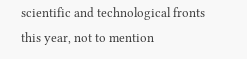scientific and technological fronts this year, not to mention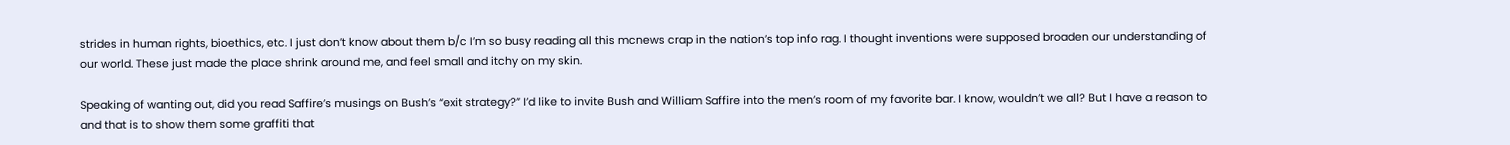strides in human rights, bioethics, etc. I just don’t know about them b/c I’m so busy reading all this mcnews crap in the nation’s top info rag. I thought inventions were supposed broaden our understanding of our world. These just made the place shrink around me, and feel small and itchy on my skin.

Speaking of wanting out, did you read Saffire’s musings on Bush’s “exit strategy?” I’d like to invite Bush and William Saffire into the men’s room of my favorite bar. I know, wouldn’t we all? But I have a reason to and that is to show them some graffiti that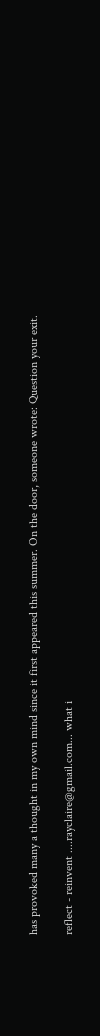has provoked many a thought in my own mind since it first appeared this summer. On the door, someone wrote: Question your exit.

reflect - reinvent ....rayclaire@gmail.com... what i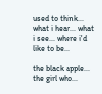used to think... what i hear... what i see... where i'd like to be...

the black apple... the girl who...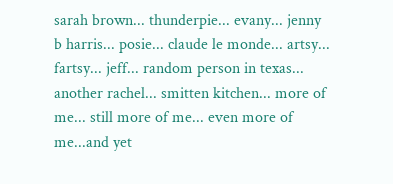sarah brown... thunderpie... evany... jenny b harris... posie... claude le monde... artsy... fartsy... jeff... random person in texas... another rachel... smitten kitchen... more of me... still more of me... even more of me...and yet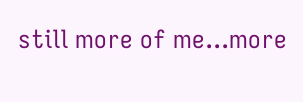still more of me...more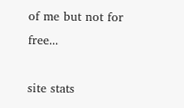of me but not for free...

site stats